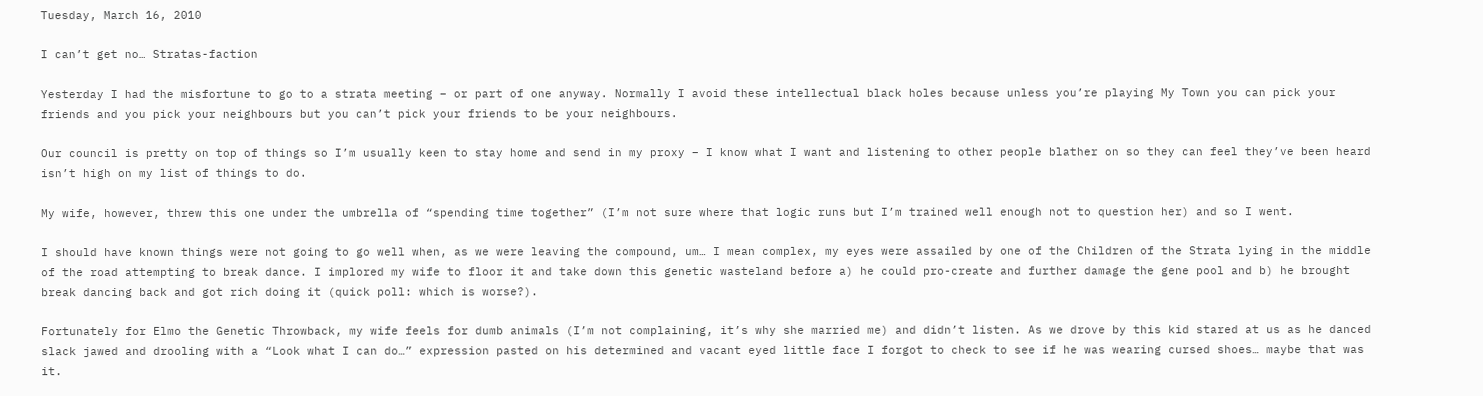Tuesday, March 16, 2010

I can’t get no… Stratas-faction

Yesterday I had the misfortune to go to a strata meeting – or part of one anyway. Normally I avoid these intellectual black holes because unless you’re playing My Town you can pick your friends and you pick your neighbours but you can’t pick your friends to be your neighbours.

Our council is pretty on top of things so I’m usually keen to stay home and send in my proxy – I know what I want and listening to other people blather on so they can feel they’ve been heard isn’t high on my list of things to do.

My wife, however, threw this one under the umbrella of “spending time together” (I’m not sure where that logic runs but I’m trained well enough not to question her) and so I went.

I should have known things were not going to go well when, as we were leaving the compound, um… I mean complex, my eyes were assailed by one of the Children of the Strata lying in the middle of the road attempting to break dance. I implored my wife to floor it and take down this genetic wasteland before a) he could pro-create and further damage the gene pool and b) he brought break dancing back and got rich doing it (quick poll: which is worse?).

Fortunately for Elmo the Genetic Throwback, my wife feels for dumb animals (I’m not complaining, it’s why she married me) and didn’t listen. As we drove by this kid stared at us as he danced slack jawed and drooling with a “Look what I can do…” expression pasted on his determined and vacant eyed little face I forgot to check to see if he was wearing cursed shoes… maybe that was it.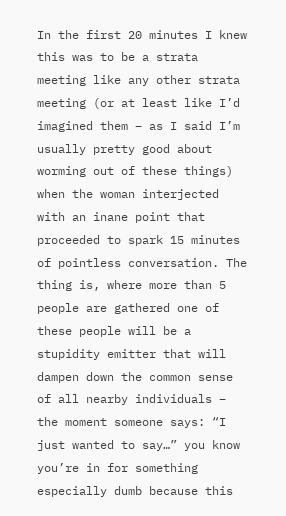In the first 20 minutes I knew this was to be a strata meeting like any other strata meeting (or at least like I’d imagined them – as I said I’m usually pretty good about worming out of these things) when the woman interjected with an inane point that proceeded to spark 15 minutes of pointless conversation. The thing is, where more than 5 people are gathered one of these people will be a stupidity emitter that will dampen down the common sense of all nearby individuals – the moment someone says: “I just wanted to say…” you know you’re in for something especially dumb because this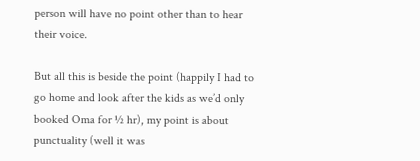person will have no point other than to hear their voice.

But all this is beside the point (happily I had to go home and look after the kids as we’d only booked Oma for ½ hr), my point is about punctuality (well it was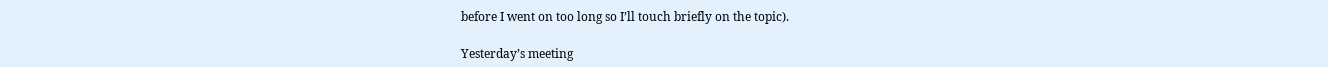before I went on too long so I’ll touch briefly on the topic).

Yesterday’s meeting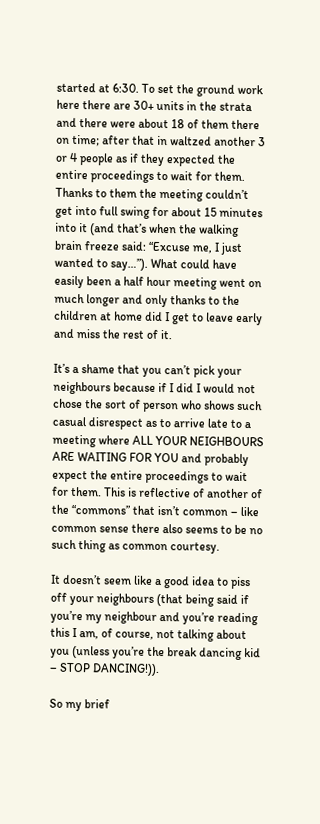started at 6:30. To set the ground work here there are 30+ units in the strata and there were about 18 of them there on time; after that in waltzed another 3 or 4 people as if they expected the entire proceedings to wait for them. Thanks to them the meeting couldn’t get into full swing for about 15 minutes into it (and that’s when the walking brain freeze said: “Excuse me, I just wanted to say…”). What could have easily been a half hour meeting went on much longer and only thanks to the children at home did I get to leave early and miss the rest of it.

It’s a shame that you can’t pick your neighbours because if I did I would not chose the sort of person who shows such casual disrespect as to arrive late to a meeting where ALL YOUR NEIGHBOURS ARE WAITING FOR YOU and probably expect the entire proceedings to wait for them. This is reflective of another of the “commons” that isn’t common – like common sense there also seems to be no such thing as common courtesy.

It doesn’t seem like a good idea to piss off your neighbours (that being said if you’re my neighbour and you’re reading this I am, of course, not talking about you (unless you’re the break dancing kid – STOP DANCING!)).

So my brief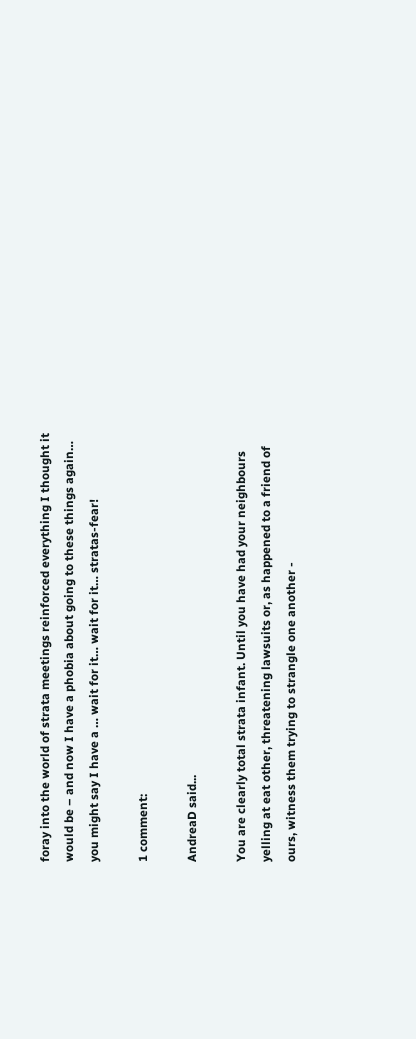foray into the world of strata meetings reinforced everything I thought it would be – and now I have a phobia about going to these things again… you might say I have a … wait for it… wait for it… stratas-fear!

1 comment:

AndreaD said...

You are clearly total strata infant. Until you have had your neighbours yelling at eat other, threatening lawsuits or, as happened to a friend of ours, witness them trying to strangle one another -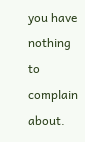you have nothing to complain about.